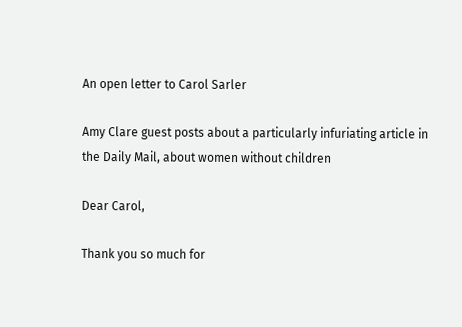An open letter to Carol Sarler

Amy Clare guest posts about a particularly infuriating article in the Daily Mail, about women without children

Dear Carol,

Thank you so much for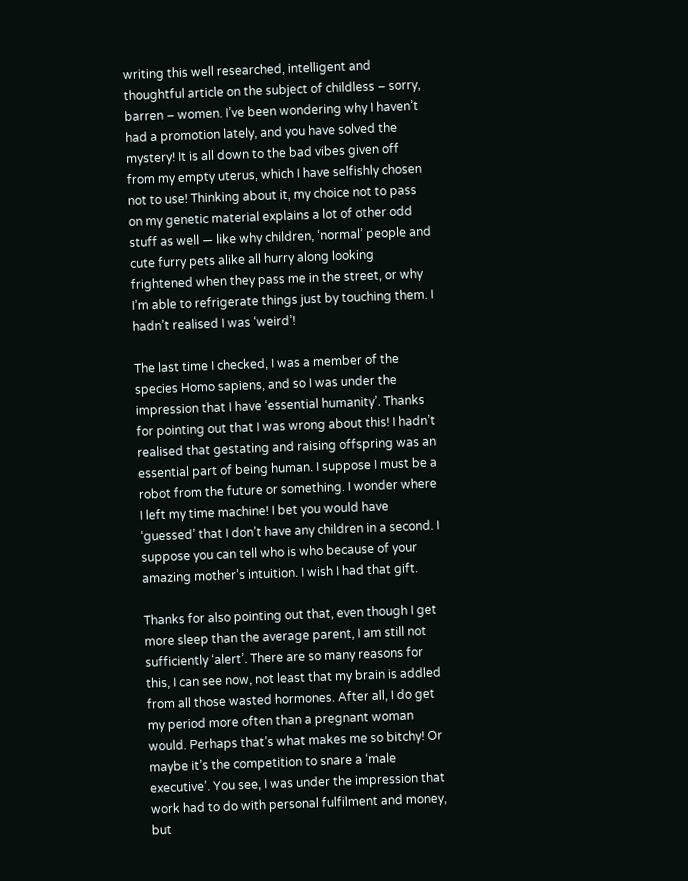writing this well researched, intelligent and thoughtful article on the subject of childless – sorry, barren – women. I’ve been wondering why I haven’t had a promotion lately, and you have solved the mystery! It is all down to the bad vibes given off from my empty uterus, which I have selfishly chosen not to use! Thinking about it, my choice not to pass on my genetic material explains a lot of other odd stuff as well — like why children, ‘normal’ people and cute furry pets alike all hurry along looking frightened when they pass me in the street, or why I’m able to refrigerate things just by touching them. I hadn’t realised I was ‘weird’!

The last time I checked, I was a member of the species Homo sapiens, and so I was under the impression that I have ‘essential humanity’. Thanks for pointing out that I was wrong about this! I hadn’t realised that gestating and raising offspring was an essential part of being human. I suppose I must be a robot from the future or something. I wonder where I left my time machine! I bet you would have ‘guessed’ that I don’t have any children in a second. I suppose you can tell who is who because of your amazing mother’s intuition. I wish I had that gift.

Thanks for also pointing out that, even though I get more sleep than the average parent, I am still not sufficiently ‘alert’. There are so many reasons for this, I can see now, not least that my brain is addled from all those wasted hormones. After all, I do get my period more often than a pregnant woman would. Perhaps that’s what makes me so bitchy! Or maybe it’s the competition to snare a ‘male executive’. You see, I was under the impression that work had to do with personal fulfilment and money, but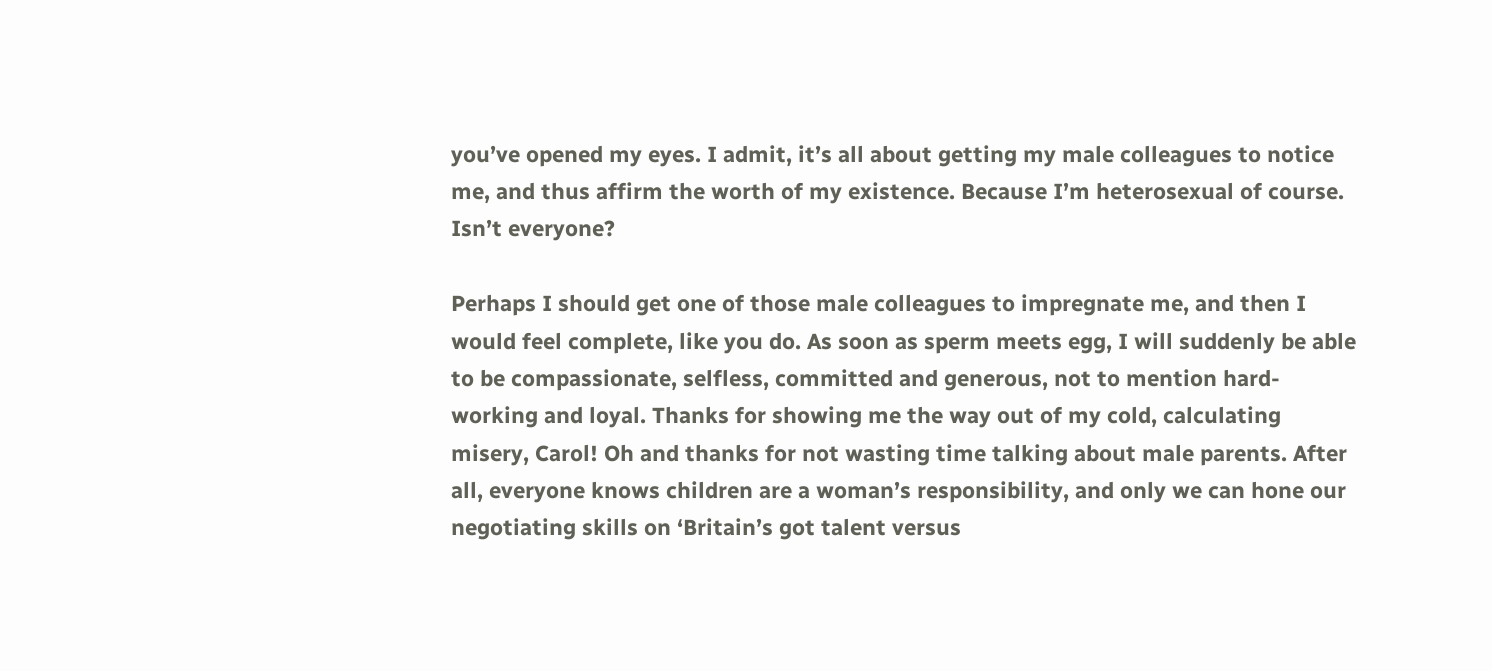you’ve opened my eyes. I admit, it’s all about getting my male colleagues to notice me, and thus affirm the worth of my existence. Because I’m heterosexual of course. Isn’t everyone?

Perhaps I should get one of those male colleagues to impregnate me, and then I would feel complete, like you do. As soon as sperm meets egg, I will suddenly be able to be compassionate, selfless, committed and generous, not to mention hard-working and loyal. Thanks for showing me the way out of my cold, calculating misery, Carol! Oh and thanks for not wasting time talking about male parents. After all, everyone knows children are a woman’s responsibility, and only we can hone our negotiating skills on ‘Britain’s got talent versus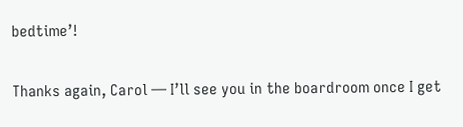bedtime’!

Thanks again, Carol — I’ll see you in the boardroom once I get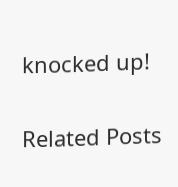knocked up!

Related Posts